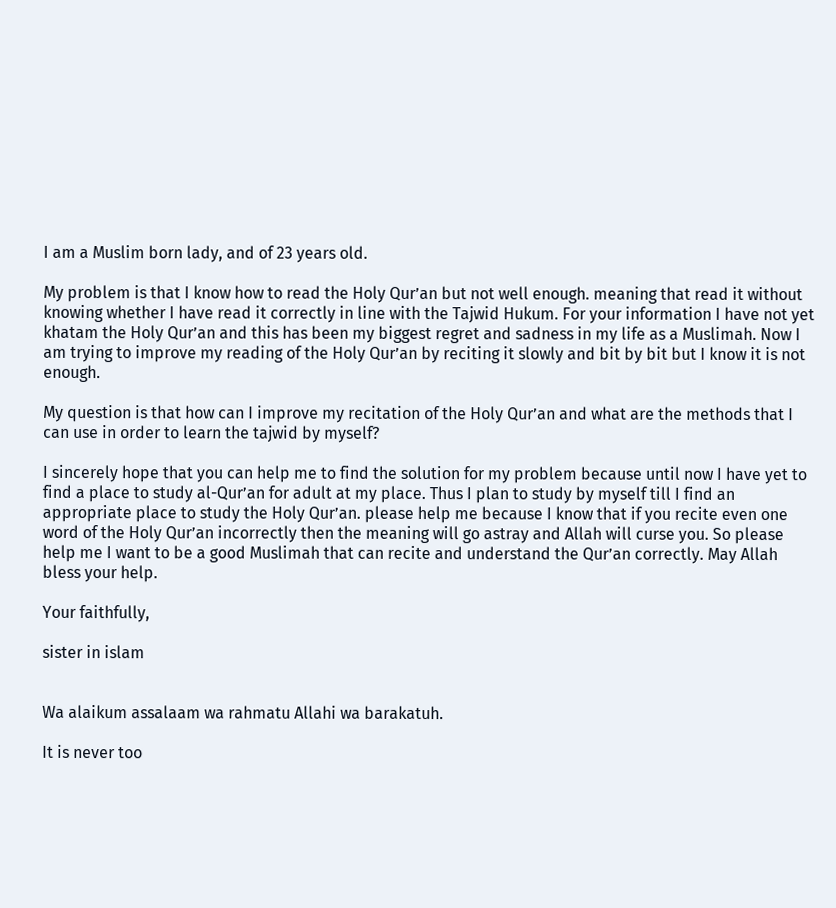I am a Muslim born lady, and of 23 years old.

My problem is that I know how to read the Holy Qur’an but not well enough. meaning that read it without knowing whether I have read it correctly in line with the Tajwid Hukum. For your information I have not yet khatam the Holy Qur’an and this has been my biggest regret and sadness in my life as a Muslimah. Now I am trying to improve my reading of the Holy Qur’an by reciting it slowly and bit by bit but I know it is not enough.

My question is that how can I improve my recitation of the Holy Qur’an and what are the methods that I can use in order to learn the tajwid by myself?

I sincerely hope that you can help me to find the solution for my problem because until now I have yet to find a place to study al-Qur’an for adult at my place. Thus I plan to study by myself till I find an appropriate place to study the Holy Qur’an. please help me because I know that if you recite even one word of the Holy Qur’an incorrectly then the meaning will go astray and Allah will curse you. So please help me I want to be a good Muslimah that can recite and understand the Qur’an correctly. May Allah bless your help.

Your faithfully,

sister in islam


Wa alaikum assalaam wa rahmatu Allahi wa barakatuh.

It is never too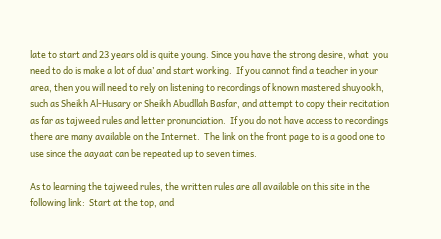late to start and 23 years old is quite young. Since you have the strong desire, what  you need to do is make a lot of dua’ and start working.  If you cannot find a teacher in your area, then you will need to rely on listening to recordings of known mastered shuyookh, such as Sheikh Al-Husary or Sheikh Abudllah Basfar, and attempt to copy their recitation as far as tajweed rules and letter pronunciation.  If you do not have access to recordings there are many available on the Internet.  The link on the front page to is a good one to use since the aayaat can be repeated up to seven times.

As to learning the tajweed rules, the written rules are all available on this site in the following link:  Start at the top, and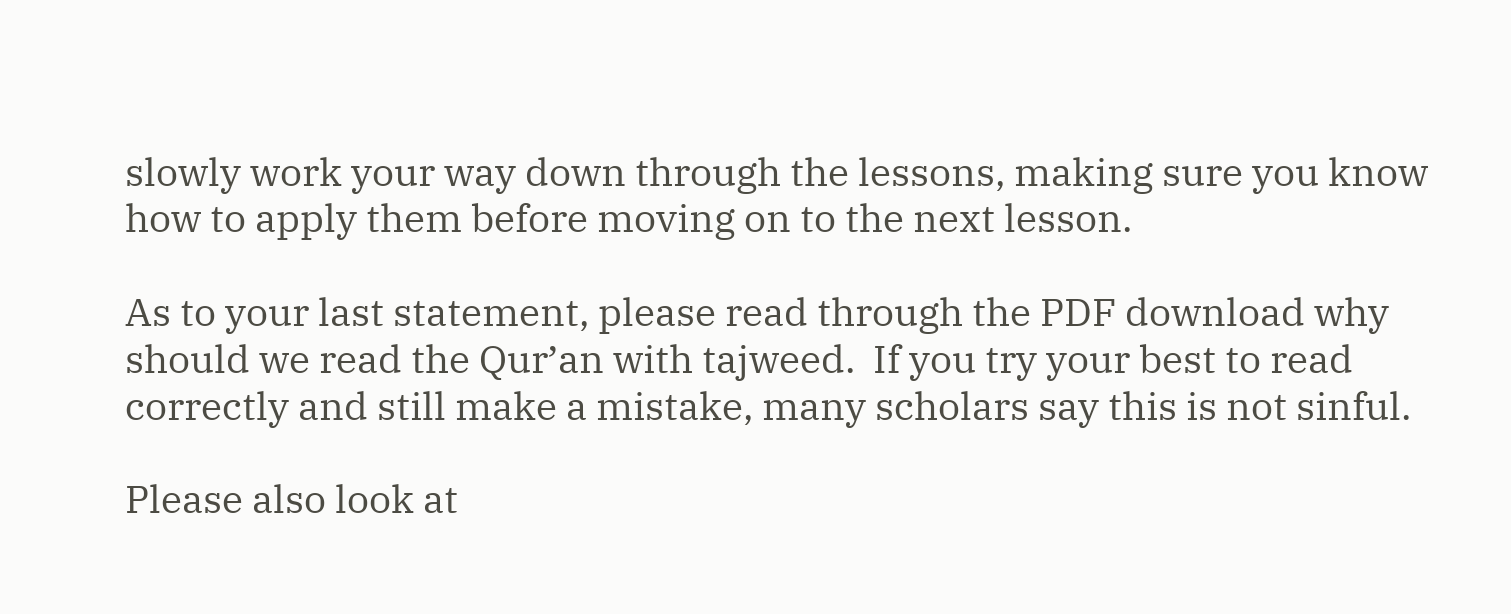slowly work your way down through the lessons, making sure you know how to apply them before moving on to the next lesson.

As to your last statement, please read through the PDF download why should we read the Qur’an with tajweed.  If you try your best to read correctly and still make a mistake, many scholars say this is not sinful.

Please also look at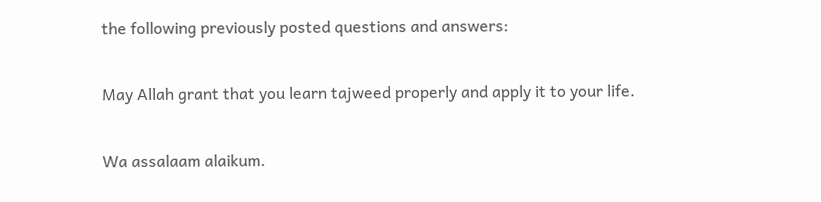the following previously posted questions and answers:

May Allah grant that you learn tajweed properly and apply it to your life.

Wa assalaam alaikum.